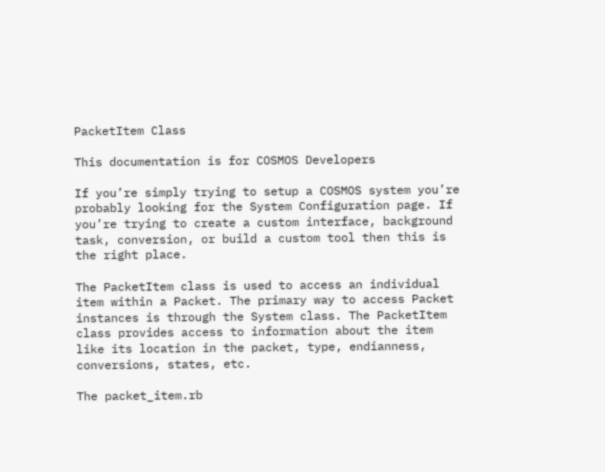PacketItem Class

This documentation is for COSMOS Developers

If you’re simply trying to setup a COSMOS system you’re probably looking for the System Configuration page. If you’re trying to create a custom interface, background task, conversion, or build a custom tool then this is the right place.

The PacketItem class is used to access an individual item within a Packet. The primary way to access Packet instances is through the System class. The PacketItem class provides access to information about the item like its location in the packet, type, endianness, conversions, states, etc.

The packet_item.rb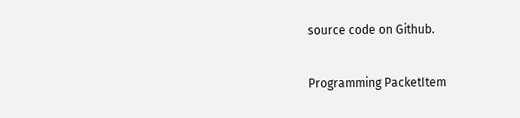source code on Github.

Programming PacketItem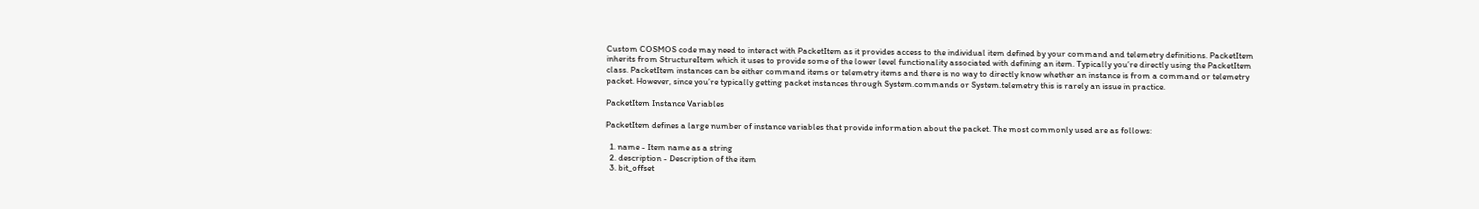Custom COSMOS code may need to interact with PacketItem as it provides access to the individual item defined by your command and telemetry definitions. PacketItem inherits from StructureItem which it uses to provide some of the lower level functionality associated with defining an item. Typically you’re directly using the PacketItem class. PacketItem instances can be either command items or telemetry items and there is no way to directly know whether an instance is from a command or telemetry packet. However, since you’re typically getting packet instances through System.commands or System.telemetry this is rarely an issue in practice.

PacketItem Instance Variables

PacketItem defines a large number of instance variables that provide information about the packet. The most commonly used are as follows:

  1. name - Item name as a string
  2. description - Description of the item
  3. bit_offset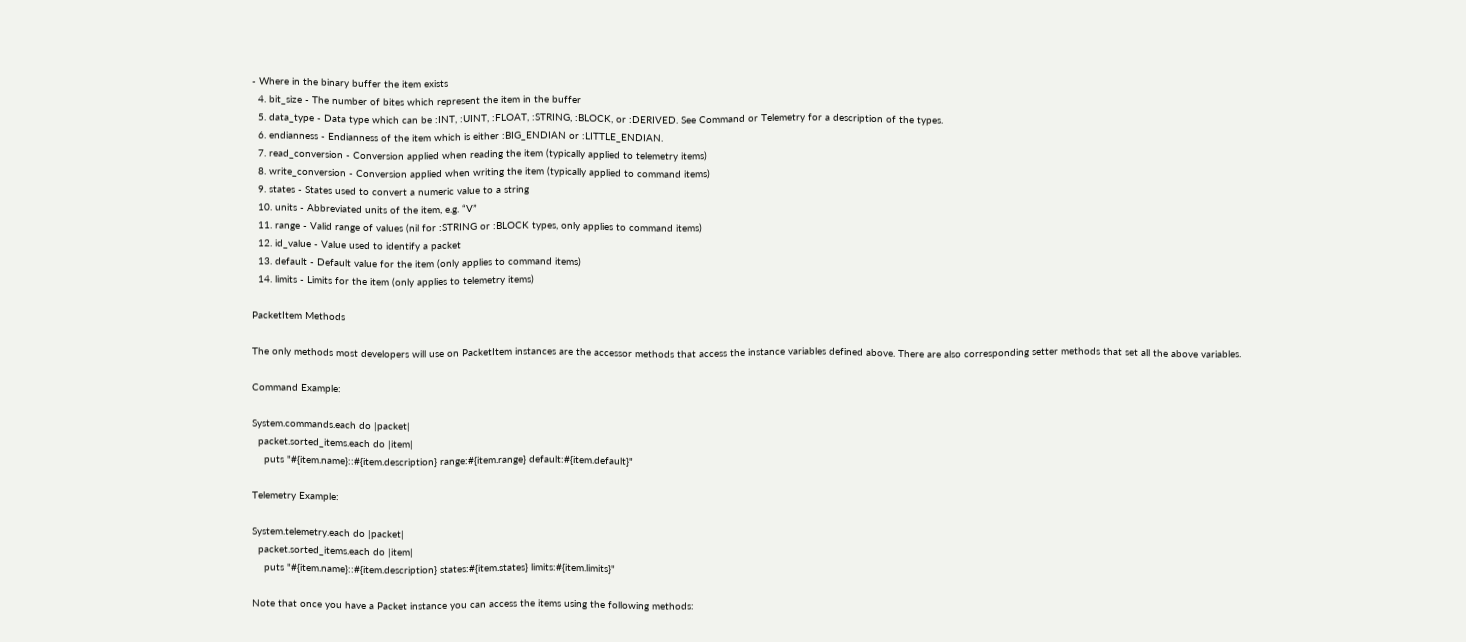- Where in the binary buffer the item exists
  4. bit_size - The number of bites which represent the item in the buffer
  5. data_type - Data type which can be :INT, :UINT, :FLOAT, :STRING, :BLOCK, or :DERIVED. See Command or Telemetry for a description of the types.
  6. endianness - Endianness of the item which is either :BIG_ENDIAN or :LITTLE_ENDIAN.
  7. read_conversion - Conversion applied when reading the item (typically applied to telemetry items)
  8. write_conversion - Conversion applied when writing the item (typically applied to command items)
  9. states - States used to convert a numeric value to a string
  10. units - Abbreviated units of the item, e.g. “V”
  11. range - Valid range of values (nil for :STRING or :BLOCK types, only applies to command items)
  12. id_value - Value used to identify a packet
  13. default - Default value for the item (only applies to command items)
  14. limits - Limits for the item (only applies to telemetry items)

PacketItem Methods

The only methods most developers will use on PacketItem instances are the accessor methods that access the instance variables defined above. There are also corresponding setter methods that set all the above variables.

Command Example:

System.commands.each do |packet|
  packet.sorted_items.each do |item|
    puts "#{item.name}::#{item.description} range:#{item.range} default:#{item.default}"

Telemetry Example:

System.telemetry.each do |packet|
  packet.sorted_items.each do |item|
    puts "#{item.name}::#{item.description} states:#{item.states} limits:#{item.limits}"

Note that once you have a Packet instance you can access the items using the following methods: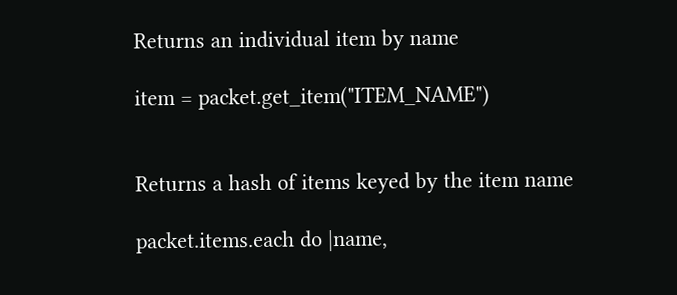Returns an individual item by name

item = packet.get_item("ITEM_NAME")


Returns a hash of items keyed by the item name

packet.items.each do |name,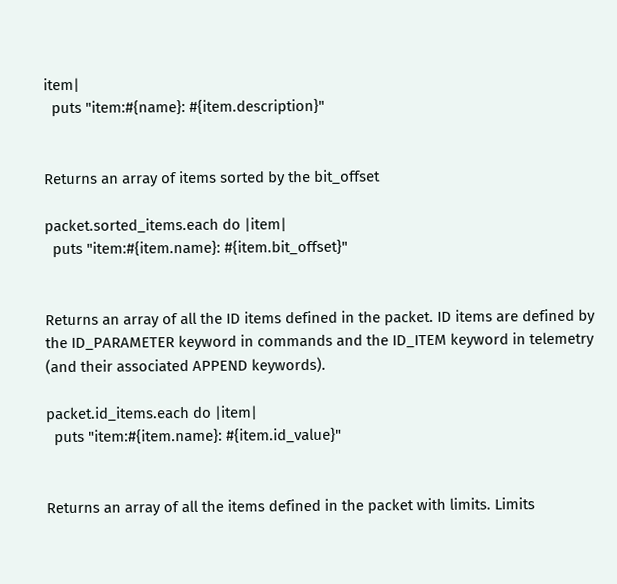item|
  puts "item:#{name}: #{item.description}"


Returns an array of items sorted by the bit_offset

packet.sorted_items.each do |item|
  puts "item:#{item.name}: #{item.bit_offset}"


Returns an array of all the ID items defined in the packet. ID items are defined by the ID_PARAMETER keyword in commands and the ID_ITEM keyword in telemetry (and their associated APPEND keywords).

packet.id_items.each do |item|
  puts "item:#{item.name}: #{item.id_value}"


Returns an array of all the items defined in the packet with limits. Limits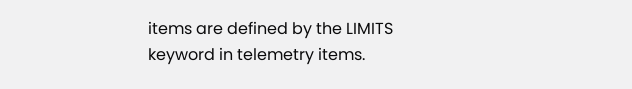items are defined by the LIMITS keyword in telemetry items.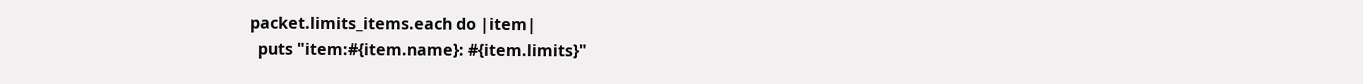packet.limits_items.each do |item|
  puts "item:#{item.name}: #{item.limits}"